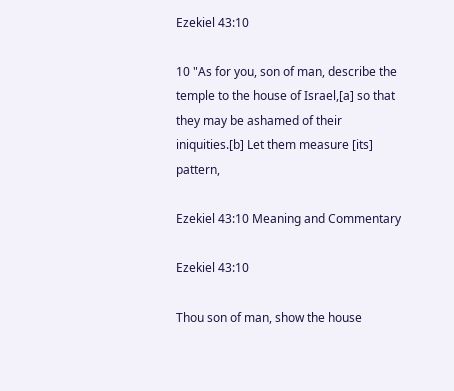Ezekiel 43:10

10 "As for you, son of man, describe the temple to the house of Israel,[a] so that they may be ashamed of their iniquities.[b] Let them measure [its] pattern,

Ezekiel 43:10 Meaning and Commentary

Ezekiel 43:10

Thou son of man, show the house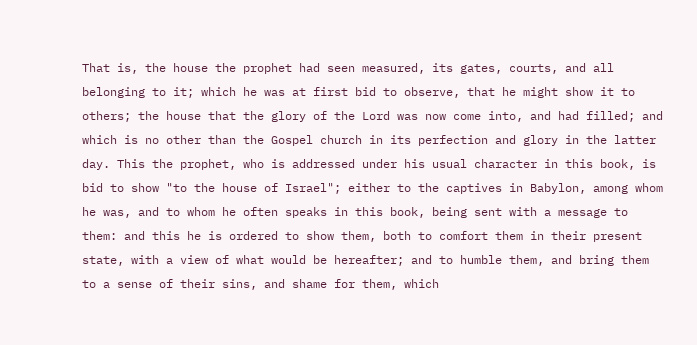That is, the house the prophet had seen measured, its gates, courts, and all belonging to it; which he was at first bid to observe, that he might show it to others; the house that the glory of the Lord was now come into, and had filled; and which is no other than the Gospel church in its perfection and glory in the latter day. This the prophet, who is addressed under his usual character in this book, is bid to show "to the house of Israel"; either to the captives in Babylon, among whom he was, and to whom he often speaks in this book, being sent with a message to them: and this he is ordered to show them, both to comfort them in their present state, with a view of what would be hereafter; and to humble them, and bring them to a sense of their sins, and shame for them, which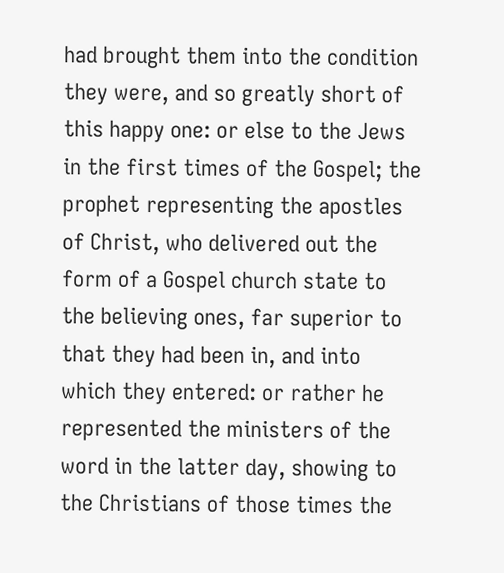had brought them into the condition they were, and so greatly short of this happy one: or else to the Jews in the first times of the Gospel; the prophet representing the apostles of Christ, who delivered out the form of a Gospel church state to the believing ones, far superior to that they had been in, and into which they entered: or rather he represented the ministers of the word in the latter day, showing to the Christians of those times the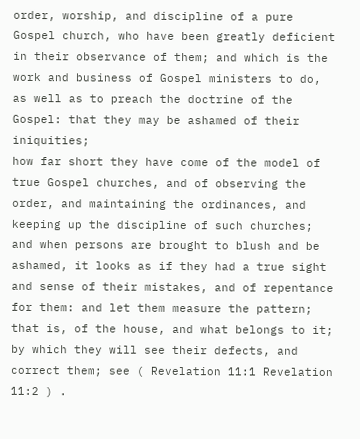order, worship, and discipline of a pure Gospel church, who have been greatly deficient in their observance of them; and which is the work and business of Gospel ministers to do, as well as to preach the doctrine of the Gospel: that they may be ashamed of their iniquities;
how far short they have come of the model of true Gospel churches, and of observing the order, and maintaining the ordinances, and keeping up the discipline of such churches; and when persons are brought to blush and be ashamed, it looks as if they had a true sight and sense of their mistakes, and of repentance for them: and let them measure the pattern;
that is, of the house, and what belongs to it; by which they will see their defects, and correct them; see ( Revelation 11:1 Revelation 11:2 ) .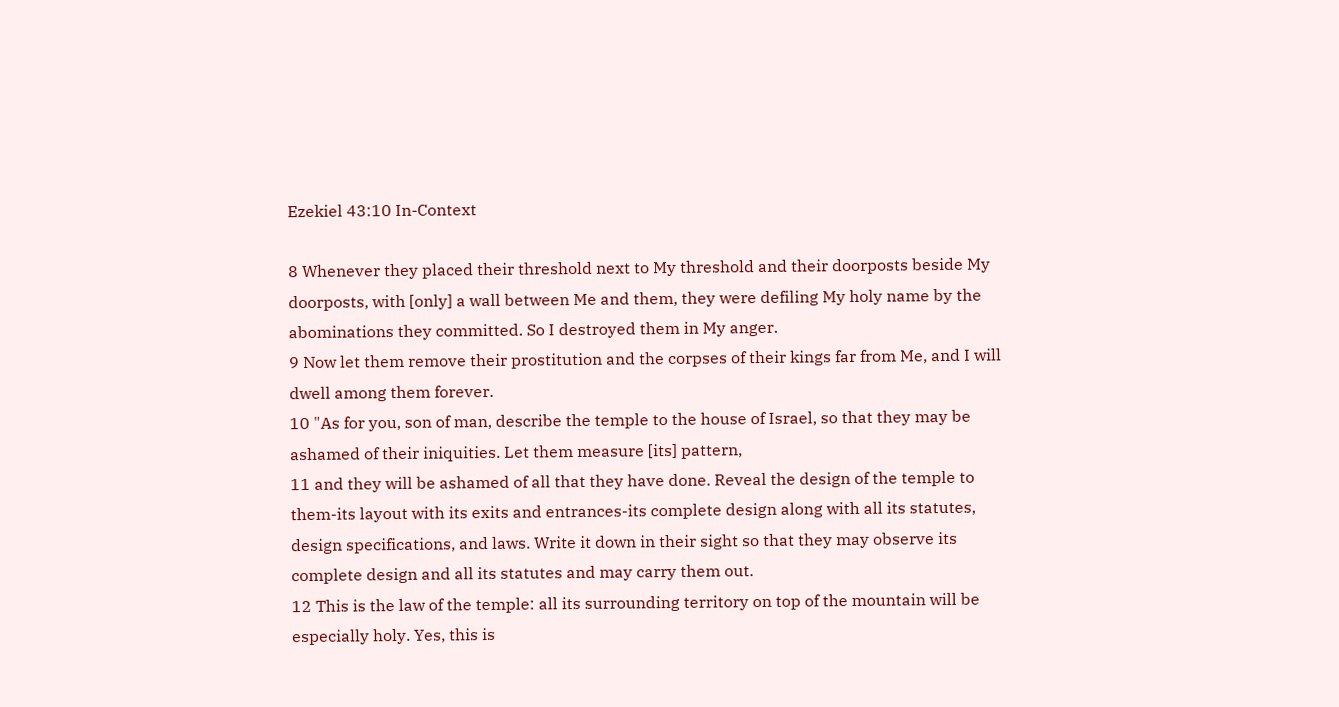Ezekiel 43:10 In-Context

8 Whenever they placed their threshold next to My threshold and their doorposts beside My doorposts, with [only] a wall between Me and them, they were defiling My holy name by the abominations they committed. So I destroyed them in My anger.
9 Now let them remove their prostitution and the corpses of their kings far from Me, and I will dwell among them forever.
10 "As for you, son of man, describe the temple to the house of Israel, so that they may be ashamed of their iniquities. Let them measure [its] pattern,
11 and they will be ashamed of all that they have done. Reveal the design of the temple to them-its layout with its exits and entrances-its complete design along with all its statutes, design specifications, and laws. Write it down in their sight so that they may observe its complete design and all its statutes and may carry them out.
12 This is the law of the temple: all its surrounding territory on top of the mountain will be especially holy. Yes, this is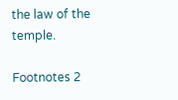the law of the temple.

Footnotes 2